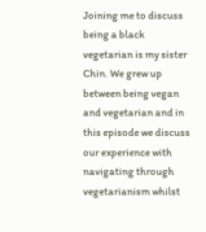Joining me to discuss being a black vegetarian is my sister Chin. We grew up between being vegan and vegetarian and in this episode we discuss our experience with navigating through vegetarianism whilst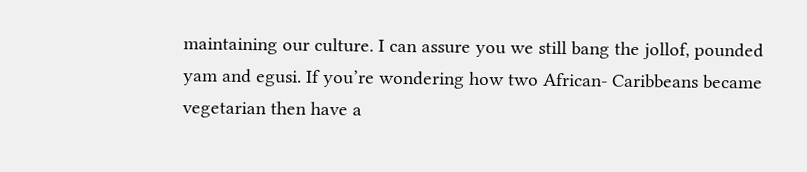maintaining our culture. I can assure you we still bang the jollof, pounded yam and egusi. If you’re wondering how two African- Caribbeans became vegetarian then have a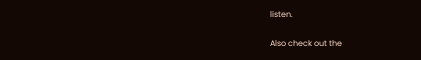listen.

Also check out the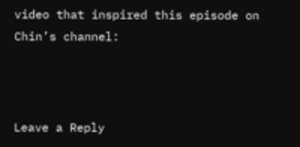video that inspired this episode on Chin’s channel:



Leave a Reply